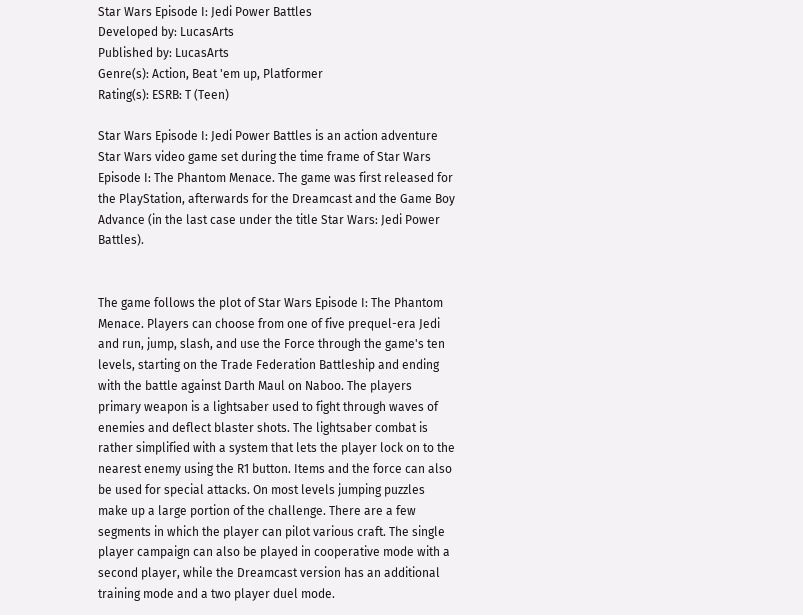Star Wars Episode I: Jedi Power Battles
Developed by: LucasArts
Published by: LucasArts
Genre(s): Action, Beat 'em up, Platformer
Rating(s): ESRB: T (Teen)

Star Wars Episode I: Jedi Power Battles is an action adventure Star Wars video game set during the time frame of Star Wars Episode I: The Phantom Menace. The game was first released for the PlayStation, afterwards for the Dreamcast and the Game Boy Advance (in the last case under the title Star Wars: Jedi Power Battles).


The game follows the plot of Star Wars Episode I: The Phantom Menace. Players can choose from one of five prequel-era Jedi and run, jump, slash, and use the Force through the game's ten levels, starting on the Trade Federation Battleship and ending with the battle against Darth Maul on Naboo. The players primary weapon is a lightsaber used to fight through waves of enemies and deflect blaster shots. The lightsaber combat is rather simplified with a system that lets the player lock on to the nearest enemy using the R1 button. Items and the force can also be used for special attacks. On most levels jumping puzzles make up a large portion of the challenge. There are a few segments in which the player can pilot various craft. The single player campaign can also be played in cooperative mode with a second player, while the Dreamcast version has an additional training mode and a two player duel mode.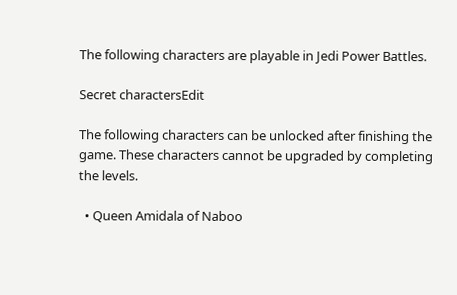The following characters are playable in Jedi Power Battles.

Secret charactersEdit

The following characters can be unlocked after finishing the game. These characters cannot be upgraded by completing the levels.

  • Queen Amidala of Naboo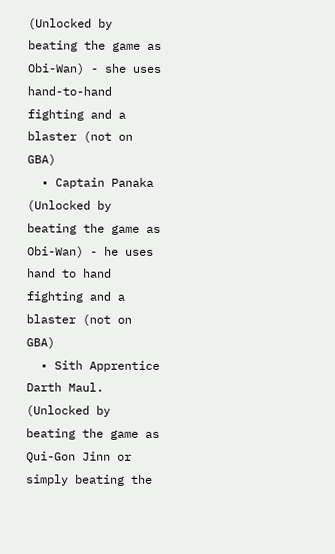(Unlocked by beating the game as Obi-Wan) - she uses hand-to-hand fighting and a blaster (not on GBA)
  • Captain Panaka (Unlocked by beating the game as Obi-Wan) - he uses hand to hand fighting and a blaster (not on GBA)
  • Sith Apprentice Darth Maul. (Unlocked by beating the game as Qui-Gon Jinn or simply beating the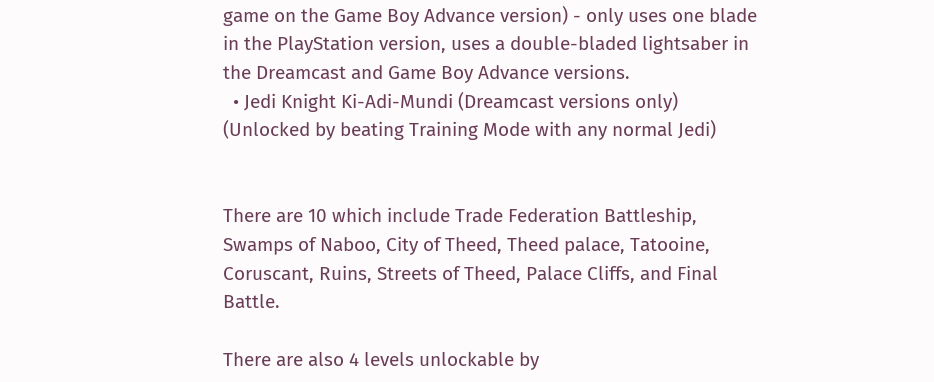game on the Game Boy Advance version) - only uses one blade in the PlayStation version, uses a double-bladed lightsaber in the Dreamcast and Game Boy Advance versions.
  • Jedi Knight Ki-Adi-Mundi (Dreamcast versions only) (Unlocked by beating Training Mode with any normal Jedi)


There are 10 which include Trade Federation Battleship, Swamps of Naboo, City of Theed, Theed palace, Tatooine, Coruscant, Ruins, Streets of Theed, Palace Cliffs, and Final Battle.

There are also 4 levels unlockable by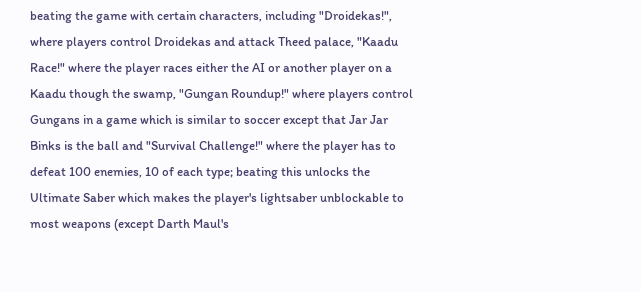beating the game with certain characters, including "Droidekas!", where players control Droidekas and attack Theed palace, "Kaadu Race!" where the player races either the AI or another player on a Kaadu though the swamp, "Gungan Roundup!" where players control Gungans in a game which is similar to soccer except that Jar Jar Binks is the ball and "Survival Challenge!" where the player has to defeat 100 enemies, 10 of each type; beating this unlocks the Ultimate Saber which makes the player's lightsaber unblockable to most weapons (except Darth Maul's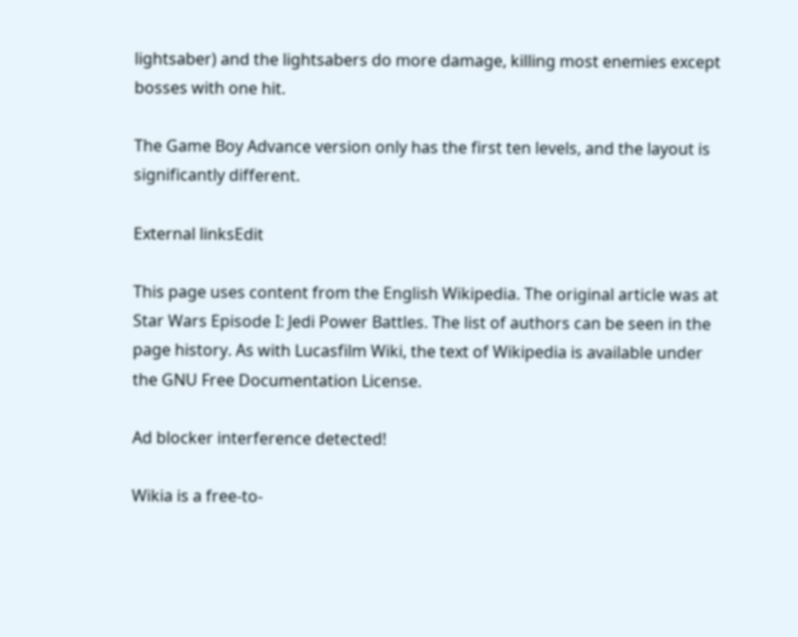lightsaber) and the lightsabers do more damage, killing most enemies except bosses with one hit.

The Game Boy Advance version only has the first ten levels, and the layout is significantly different.

External linksEdit

This page uses content from the English Wikipedia. The original article was at Star Wars Episode I: Jedi Power Battles. The list of authors can be seen in the page history. As with Lucasfilm Wiki, the text of Wikipedia is available under the GNU Free Documentation License.

Ad blocker interference detected!

Wikia is a free-to-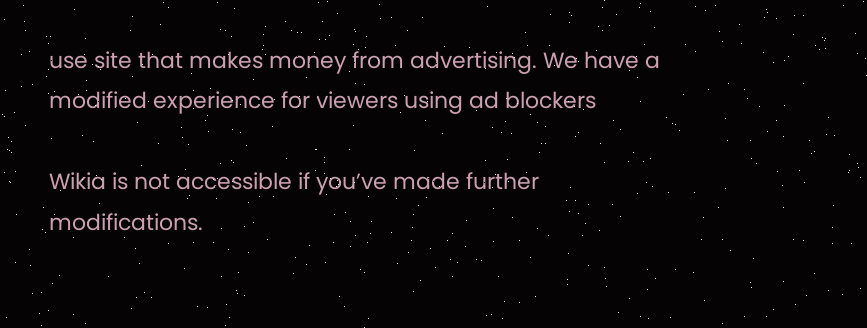use site that makes money from advertising. We have a modified experience for viewers using ad blockers

Wikia is not accessible if you’ve made further modifications.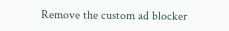Remove the custom ad blocker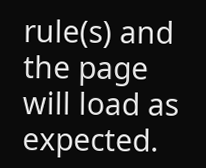rule(s) and the page will load as expected.